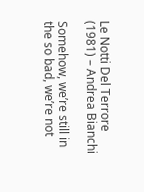Le Notti Del Terrore (1981) – Andrea Bianchi

Somehow, we’re still in the so bad, we’re not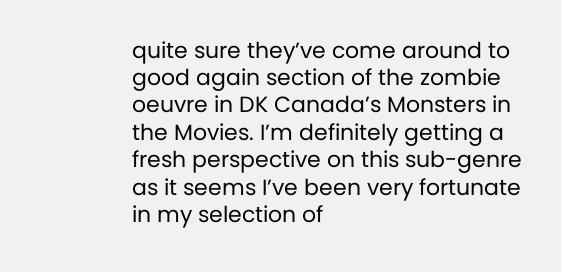quite sure they’ve come around to good again section of the zombie oeuvre in DK Canada’s Monsters in the Movies. I’m definitely getting a fresh perspective on this sub-genre as it seems I’ve been very fortunate in my selection of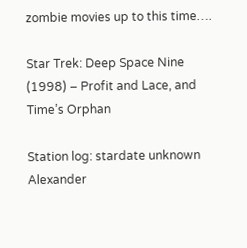zombie movies up to this time….

Star Trek: Deep Space Nine (1998) – Profit and Lace, and Time’s Orphan

Station log: stardate unknown Alexander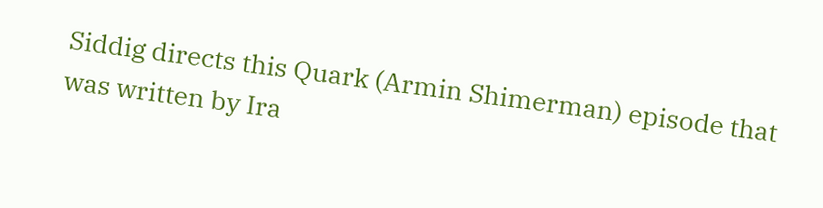Siddig directs this Quark (Armin Shimerman) episode that was written by Ira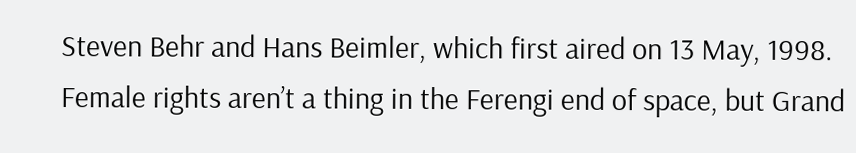Steven Behr and Hans Beimler, which first aired on 13 May, 1998. Female rights aren’t a thing in the Ferengi end of space, but Grand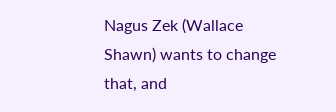Nagus Zek (Wallace Shawn) wants to change that, and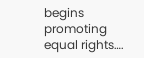begins promoting equal rights….